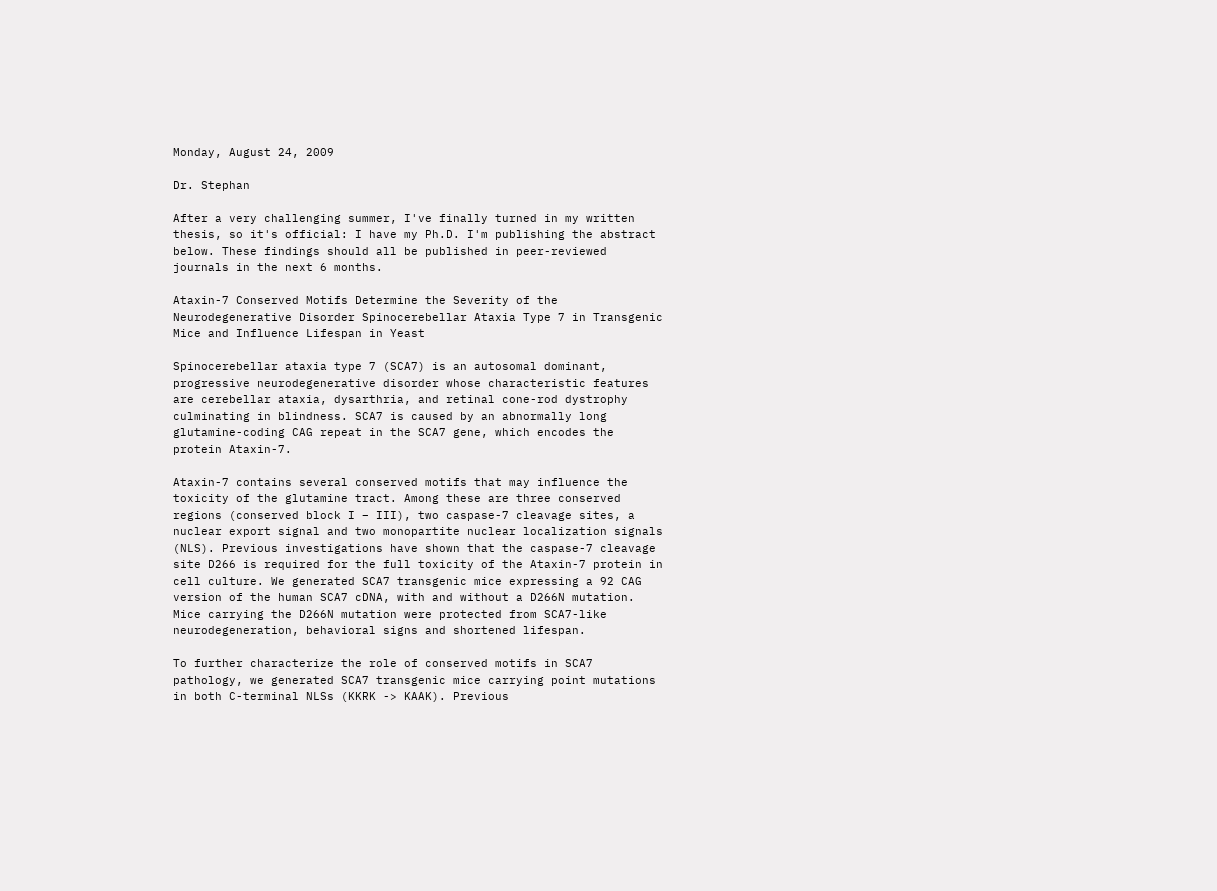Monday, August 24, 2009

Dr. Stephan

After a very challenging summer, I've finally turned in my written thesis, so it's official: I have my Ph.D. I'm publishing the abstract below. These findings should all be published in peer-reviewed journals in the next 6 months.

Ataxin-7 Conserved Motifs Determine the Severity of the Neurodegenerative Disorder Spinocerebellar Ataxia Type 7 in Transgenic Mice and Influence Lifespan in Yeast

Spinocerebellar ataxia type 7 (SCA7) is an autosomal dominant, progressive neurodegenerative disorder whose characteristic features are cerebellar ataxia, dysarthria, and retinal cone-rod dystrophy culminating in blindness. SCA7 is caused by an abnormally long glutamine-coding CAG repeat in the SCA7 gene, which encodes the protein Ataxin-7.

Ataxin-7 contains several conserved motifs that may influence the toxicity of the glutamine tract. Among these are three conserved regions (conserved block I – III), two caspase-7 cleavage sites, a nuclear export signal and two monopartite nuclear localization signals (NLS). Previous investigations have shown that the caspase-7 cleavage site D266 is required for the full toxicity of the Ataxin-7 protein in cell culture. We generated SCA7 transgenic mice expressing a 92 CAG version of the human SCA7 cDNA, with and without a D266N mutation. Mice carrying the D266N mutation were protected from SCA7-like neurodegeneration, behavioral signs and shortened lifespan.

To further characterize the role of conserved motifs in SCA7 pathology, we generated SCA7 transgenic mice carrying point mutations in both C-terminal NLSs (KKRK -> KAAK). Previous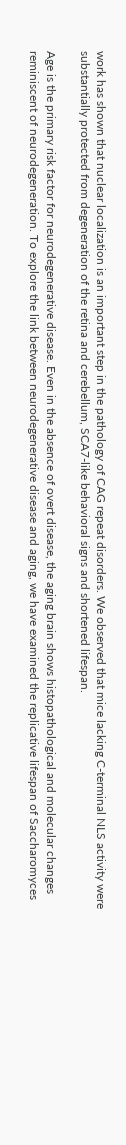work has shown that nuclear localization is an important step in the pathology of CAG repeat disorders. We observed that mice lacking C-terminal NLS activity were substantially protected from degeneration of the retina and cerebellum, SCA7-like behavioral signs and shortened lifespan.

Age is the primary risk factor for neurodegenerative disease. Even in the absence of overt disease, the aging brain shows histopathological and molecular changes reminiscent of neurodegeneration. To explore the link between neurodegenerative disease and aging, we have examined the replicative lifespan of Saccharomyces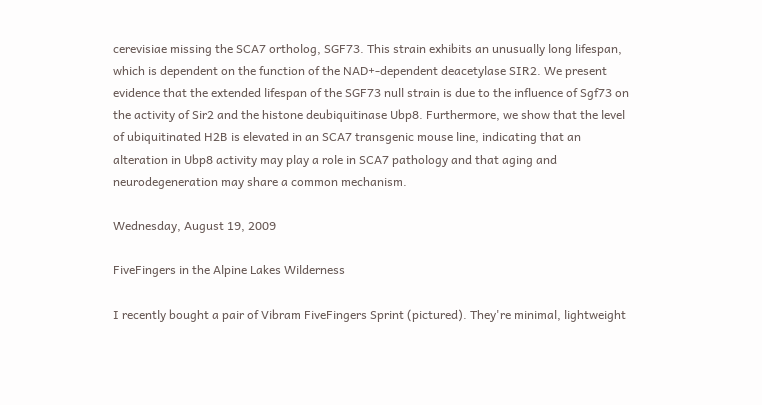cerevisiae missing the SCA7 ortholog, SGF73. This strain exhibits an unusually long lifespan, which is dependent on the function of the NAD+-dependent deacetylase SIR2. We present evidence that the extended lifespan of the SGF73 null strain is due to the influence of Sgf73 on the activity of Sir2 and the histone deubiquitinase Ubp8. Furthermore, we show that the level of ubiquitinated H2B is elevated in an SCA7 transgenic mouse line, indicating that an alteration in Ubp8 activity may play a role in SCA7 pathology and that aging and neurodegeneration may share a common mechanism.

Wednesday, August 19, 2009

FiveFingers in the Alpine Lakes Wilderness

I recently bought a pair of Vibram FiveFingers Sprint (pictured). They're minimal, lightweight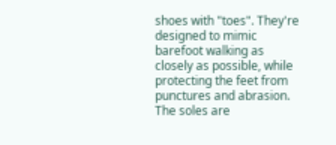shoes with "toes". They're designed to mimic barefoot walking as closely as possible, while protecting the feet from punctures and abrasion. The soles are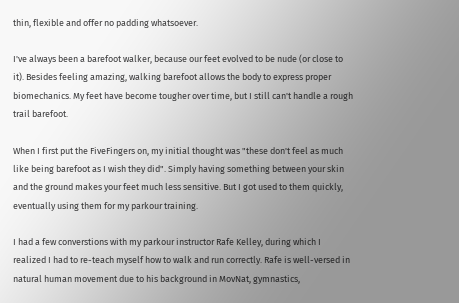thin, flexible and offer no padding whatsoever.

I've always been a barefoot walker, because our feet evolved to be nude (or close to it). Besides feeling amazing, walking barefoot allows the body to express proper biomechanics. My feet have become tougher over time, but I still can't handle a rough trail barefoot.

When I first put the FiveFingers on, my initial thought was "these don't feel as much like being barefoot as I wish they did". Simply having something between your skin and the ground makes your feet much less sensitive. But I got used to them quickly, eventually using them for my parkour training.

I had a few converstions with my parkour instructor Rafe Kelley, during which I realized I had to re-teach myself how to walk and run correctly. Rafe is well-versed in natural human movement due to his background in MovNat, gymnastics,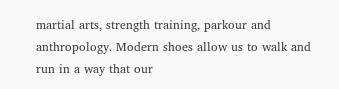martial arts, strength training, parkour and anthropology. Modern shoes allow us to walk and run in a way that our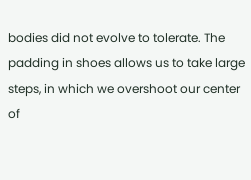bodies did not evolve to tolerate. The padding in shoes allows us to take large steps, in which we overshoot our center of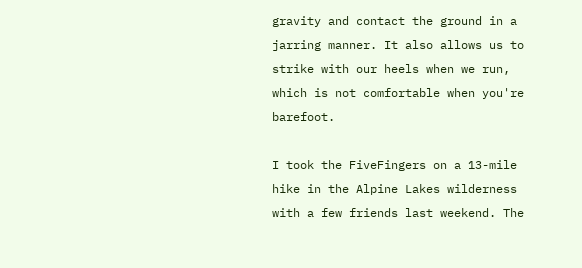gravity and contact the ground in a jarring manner. It also allows us to strike with our heels when we run, which is not comfortable when you're barefoot.

I took the FiveFingers on a 13-mile hike in the Alpine Lakes wilderness with a few friends last weekend. The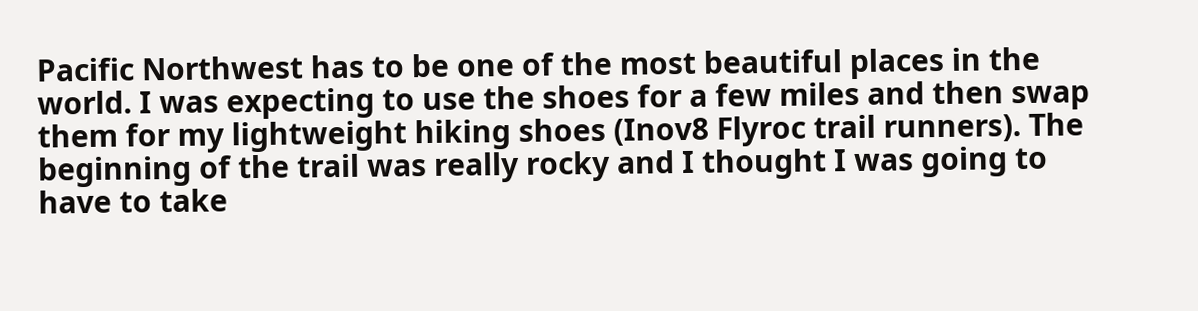Pacific Northwest has to be one of the most beautiful places in the world. I was expecting to use the shoes for a few miles and then swap them for my lightweight hiking shoes (Inov8 Flyroc trail runners). The beginning of the trail was really rocky and I thought I was going to have to take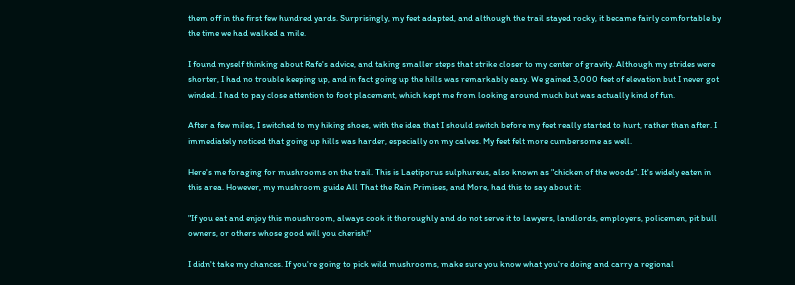them off in the first few hundred yards. Surprisingly, my feet adapted, and although the trail stayed rocky, it became fairly comfortable by the time we had walked a mile.

I found myself thinking about Rafe's advice, and taking smaller steps that strike closer to my center of gravity. Although my strides were shorter, I had no trouble keeping up, and in fact going up the hills was remarkably easy. We gained 3,000 feet of elevation but I never got winded. I had to pay close attention to foot placement, which kept me from looking around much but was actually kind of fun.

After a few miles, I switched to my hiking shoes, with the idea that I should switch before my feet really started to hurt, rather than after. I immediately noticed that going up hills was harder, especially on my calves. My feet felt more cumbersome as well.

Here's me foraging for mushrooms on the trail. This is Laetiporus sulphureus, also known as "chicken of the woods". It's widely eaten in this area. However, my mushroom guide All That the Rain Primises, and More, had this to say about it:

"If you eat and enjoy this moushroom, always cook it thoroughly and do not serve it to lawyers, landlords, employers, policemen, pit bull owners, or others whose good will you cherish!"

I didn't take my chances. If you're going to pick wild mushrooms, make sure you know what you're doing and carry a regional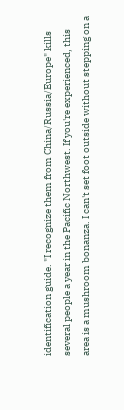identification guide. "I recognize them from China/Russia/Europe" kills several people a year in the Pacific Northwest. If you're experienced, this area is a mushroom bonanza. I can't set foot outside without stepping on a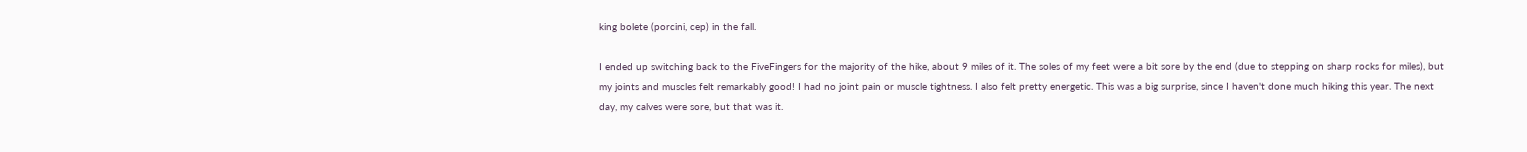king bolete (porcini, cep) in the fall.

I ended up switching back to the FiveFingers for the majority of the hike, about 9 miles of it. The soles of my feet were a bit sore by the end (due to stepping on sharp rocks for miles), but my joints and muscles felt remarkably good! I had no joint pain or muscle tightness. I also felt pretty energetic. This was a big surprise, since I haven't done much hiking this year. The next day, my calves were sore, but that was it.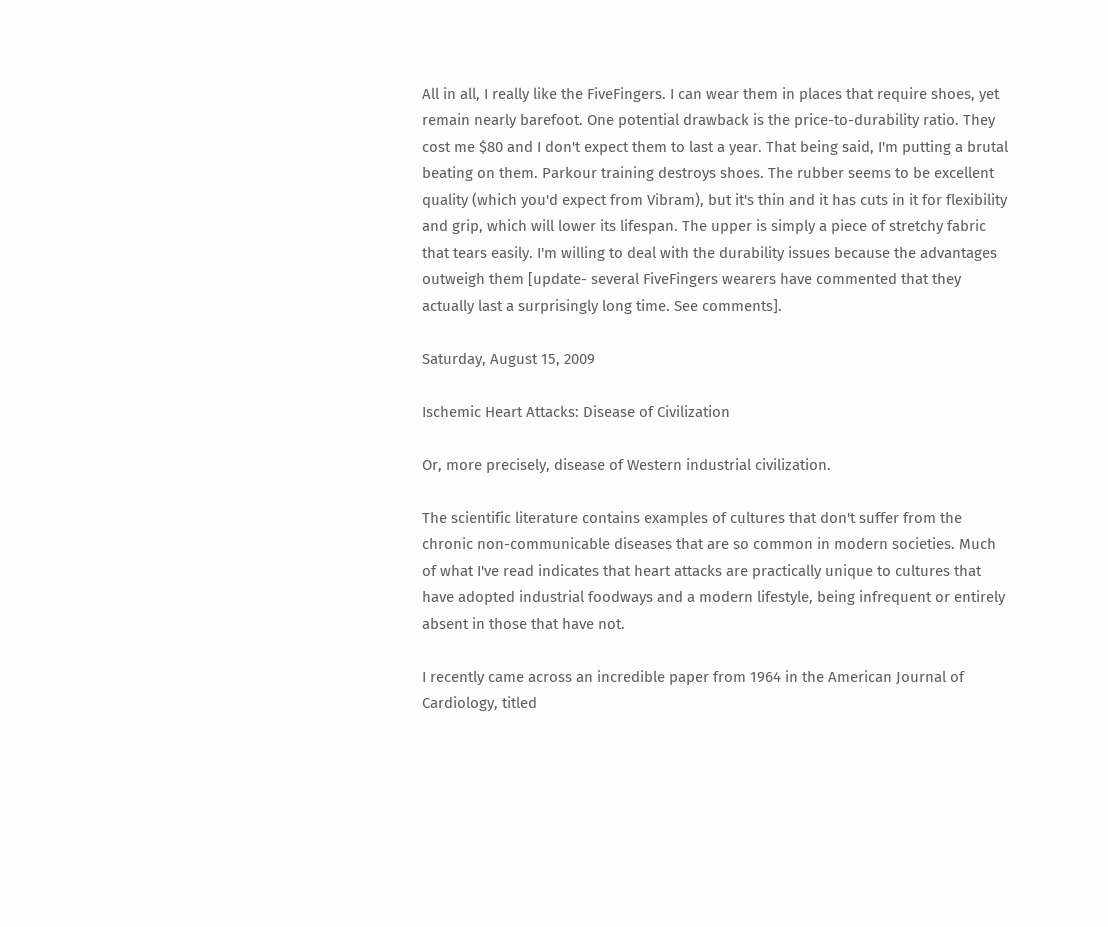All in all, I really like the FiveFingers. I can wear them in places that require shoes, yet remain nearly barefoot. One potential drawback is the price-to-durability ratio. They cost me $80 and I don't expect them to last a year. That being said, I'm putting a brutal beating on them. Parkour training destroys shoes. The rubber seems to be excellent quality (which you'd expect from Vibram), but it's thin and it has cuts in it for flexibility and grip, which will lower its lifespan. The upper is simply a piece of stretchy fabric that tears easily. I'm willing to deal with the durability issues because the advantages outweigh them [update- several FiveFingers wearers have commented that they actually last a surprisingly long time. See comments].

Saturday, August 15, 2009

Ischemic Heart Attacks: Disease of Civilization

Or, more precisely, disease of Western industrial civilization.

The scientific literature contains examples of cultures that don't suffer from the chronic non-communicable diseases that are so common in modern societies. Much of what I've read indicates that heart attacks are practically unique to cultures that have adopted industrial foodways and a modern lifestyle, being infrequent or entirely absent in those that have not.

I recently came across an incredible paper from 1964 in the American Journal of Cardiology, titled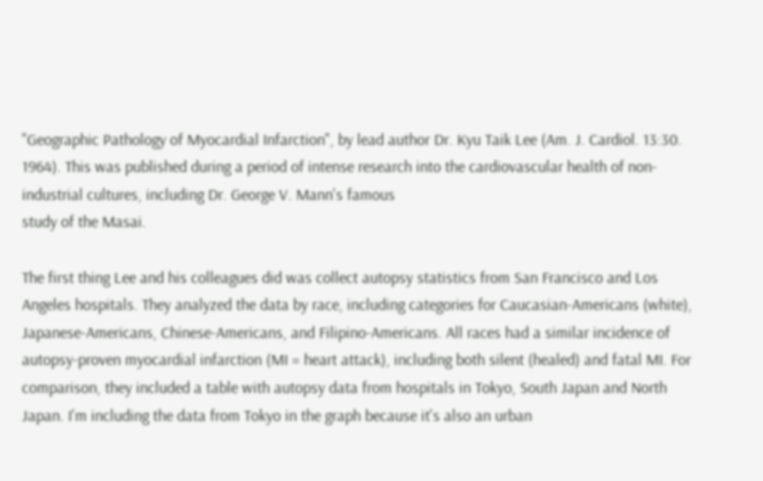"Geographic Pathology of Myocardial Infarction", by lead author Dr. Kyu Taik Lee (Am. J. Cardiol. 13:30. 1964). This was published during a period of intense research into the cardiovascular health of non-industrial cultures, including Dr. George V. Mann's famous
study of the Masai.

The first thing Lee and his colleagues did was collect autopsy statistics from San Francisco and Los Angeles hospitals. They analyzed the data by race, including categories for Caucasian-Americans (white), Japanese-Americans, Chinese-Americans, and Filipino-Americans. All races had a similar incidence of autopsy-proven myocardial infarction (MI = heart attack), including both silent (healed) and fatal MI. For comparison, they included a table with autopsy data from hospitals in Tokyo, South Japan and North Japan. I'm including the data from Tokyo in the graph because it's also an urban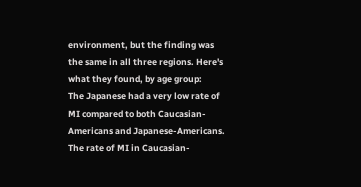environment, but the finding was the same in all three regions. Here's what they found, by age group:
The Japanese had a very low rate of MI compared to both Caucasian-Americans and Japanese-Americans. The rate of MI in Caucasian-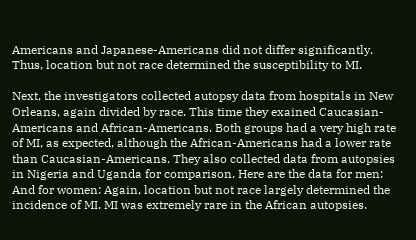Americans and Japanese-Americans did not differ significantly. Thus, location but not race determined the susceptibility to MI.

Next, the investigators collected autopsy data from hospitals in New Orleans, again divided by race. This time they exained Caucasian-Americans and African-Americans. Both groups had a very high rate of MI, as expected, although the African-Americans had a lower rate than Caucasian-Americans. They also collected data from autopsies in Nigeria and Uganda for comparison. Here are the data for men:
And for women: Again, location but not race largely determined the incidence of MI. MI was extremely rare in the African autopsies.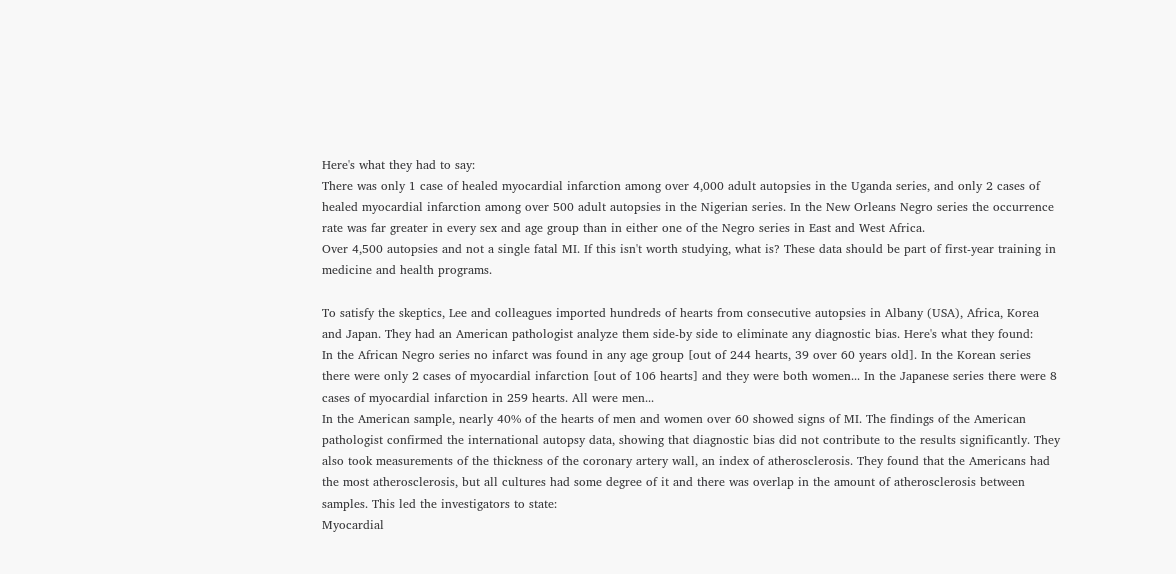Here's what they had to say:
There was only 1 case of healed myocardial infarction among over 4,000 adult autopsies in the Uganda series, and only 2 cases of healed myocardial infarction among over 500 adult autopsies in the Nigerian series. In the New Orleans Negro series the occurrence rate was far greater in every sex and age group than in either one of the Negro series in East and West Africa.
Over 4,500 autopsies and not a single fatal MI. If this isn't worth studying, what is? These data should be part of first-year training in medicine and health programs.

To satisfy the skeptics, Lee and colleagues imported hundreds of hearts from consecutive autopsies in Albany (USA), Africa, Korea and Japan. They had an American pathologist analyze them side-by side to eliminate any diagnostic bias. Here's what they found:
In the African Negro series no infarct was found in any age group [out of 244 hearts, 39 over 60 years old]. In the Korean series there were only 2 cases of myocardial infarction [out of 106 hearts] and they were both women... In the Japanese series there were 8 cases of myocardial infarction in 259 hearts. All were men...
In the American sample, nearly 40% of the hearts of men and women over 60 showed signs of MI. The findings of the American pathologist confirmed the international autopsy data, showing that diagnostic bias did not contribute to the results significantly. They also took measurements of the thickness of the coronary artery wall, an index of atherosclerosis. They found that the Americans had the most atherosclerosis, but all cultures had some degree of it and there was overlap in the amount of atherosclerosis between samples. This led the investigators to state:
Myocardial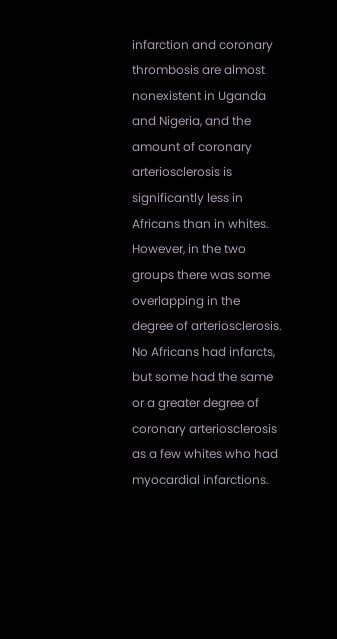infarction and coronary thrombosis are almost nonexistent in Uganda and Nigeria, and the amount of coronary arteriosclerosis is significantly less in Africans than in whites. However, in the two groups there was some overlapping in the degree of arteriosclerosis. No Africans had infarcts, but some had the same or a greater degree of coronary arteriosclerosis as a few whites who had myocardial infarctions.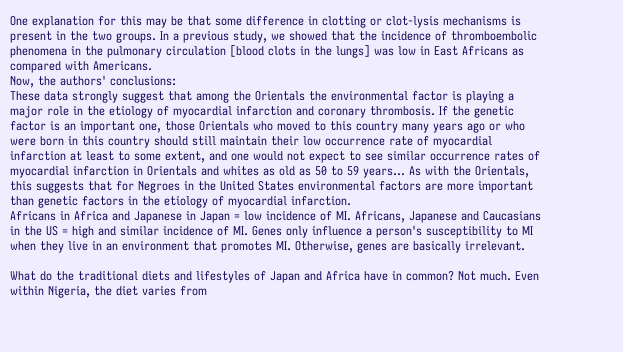One explanation for this may be that some difference in clotting or clot-lysis mechanisms is present in the two groups. In a previous study, we showed that the incidence of thromboembolic phenomena in the pulmonary circulation [blood clots in the lungs] was low in East Africans as compared with Americans.
Now, the authors' conclusions:
These data strongly suggest that among the Orientals the environmental factor is playing a major role in the etiology of myocardial infarction and coronary thrombosis. If the genetic factor is an important one, those Orientals who moved to this country many years ago or who were born in this country should still maintain their low occurrence rate of myocardial infarction at least to some extent, and one would not expect to see similar occurrence rates of myocardial infarction in Orientals and whites as old as 50 to 59 years... As with the Orientals, this suggests that for Negroes in the United States environmental factors are more important than genetic factors in the etiology of myocardial infarction.
Africans in Africa and Japanese in Japan = low incidence of MI. Africans, Japanese and Caucasians in the US = high and similar incidence of MI. Genes only influence a person's susceptibility to MI when they live in an environment that promotes MI. Otherwise, genes are basically irrelevant.

What do the traditional diets and lifestyles of Japan and Africa have in common? Not much. Even within Nigeria, the diet varies from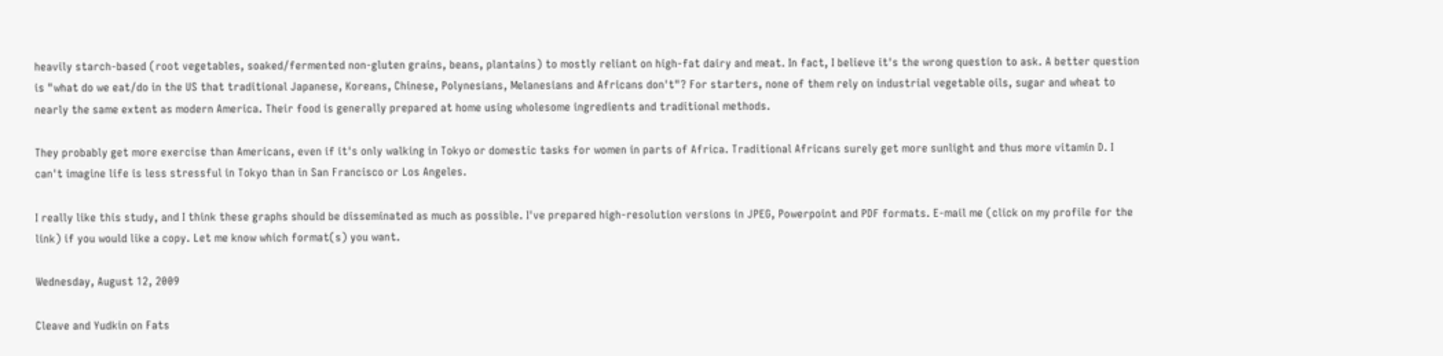heavily starch-based (root vegetables, soaked/fermented non-gluten grains, beans, plantains) to mostly reliant on high-fat dairy and meat. In fact, I believe it's the wrong question to ask. A better question is "what do we eat/do in the US that traditional Japanese, Koreans, Chinese, Polynesians, Melanesians and Africans don't"? For starters, none of them rely on industrial vegetable oils, sugar and wheat to nearly the same extent as modern America. Their food is generally prepared at home using wholesome ingredients and traditional methods.

They probably get more exercise than Americans, even if it's only walking in Tokyo or domestic tasks for women in parts of Africa. Traditional Africans surely get more sunlight and thus more vitamin D. I can't imagine life is less stressful in Tokyo than in San Francisco or Los Angeles.

I really like this study, and I think these graphs should be disseminated as much as possible. I've prepared high-resolution versions in JPEG, Powerpoint and PDF formats. E-mail me (click on my profile for the link) if you would like a copy. Let me know which format(s) you want.

Wednesday, August 12, 2009

Cleave and Yudkin on Fats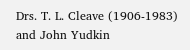Drs. T. L. Cleave (1906-1983) and John Yudkin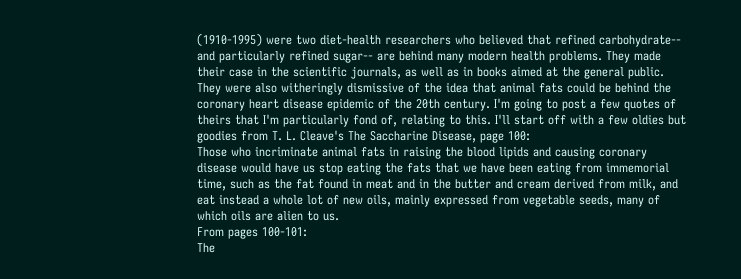(1910-1995) were two diet-health researchers who believed that refined carbohydrate-- and particularly refined sugar-- are behind many modern health problems. They made their case in the scientific journals, as well as in books aimed at the general public. They were also witheringly dismissive of the idea that animal fats could be behind the coronary heart disease epidemic of the 20th century. I'm going to post a few quotes of theirs that I'm particularly fond of, relating to this. I'll start off with a few oldies but goodies from T. L. Cleave's The Saccharine Disease, page 100:
Those who incriminate animal fats in raising the blood lipids and causing coronary disease would have us stop eating the fats that we have been eating from immemorial time, such as the fat found in meat and in the butter and cream derived from milk, and eat instead a whole lot of new oils, mainly expressed from vegetable seeds, many of which oils are alien to us.
From pages 100-101:
The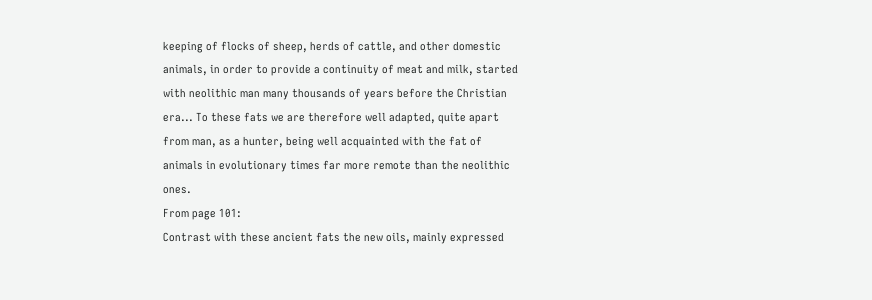keeping of flocks of sheep, herds of cattle, and other domestic animals, in order to provide a continuity of meat and milk, started with neolithic man many thousands of years before the Christian era... To these fats we are therefore well adapted, quite apart from man, as a hunter, being well acquainted with the fat of animals in evolutionary times far more remote than the neolithic ones.
From page 101:
Contrast with these ancient fats the new oils, mainly expressed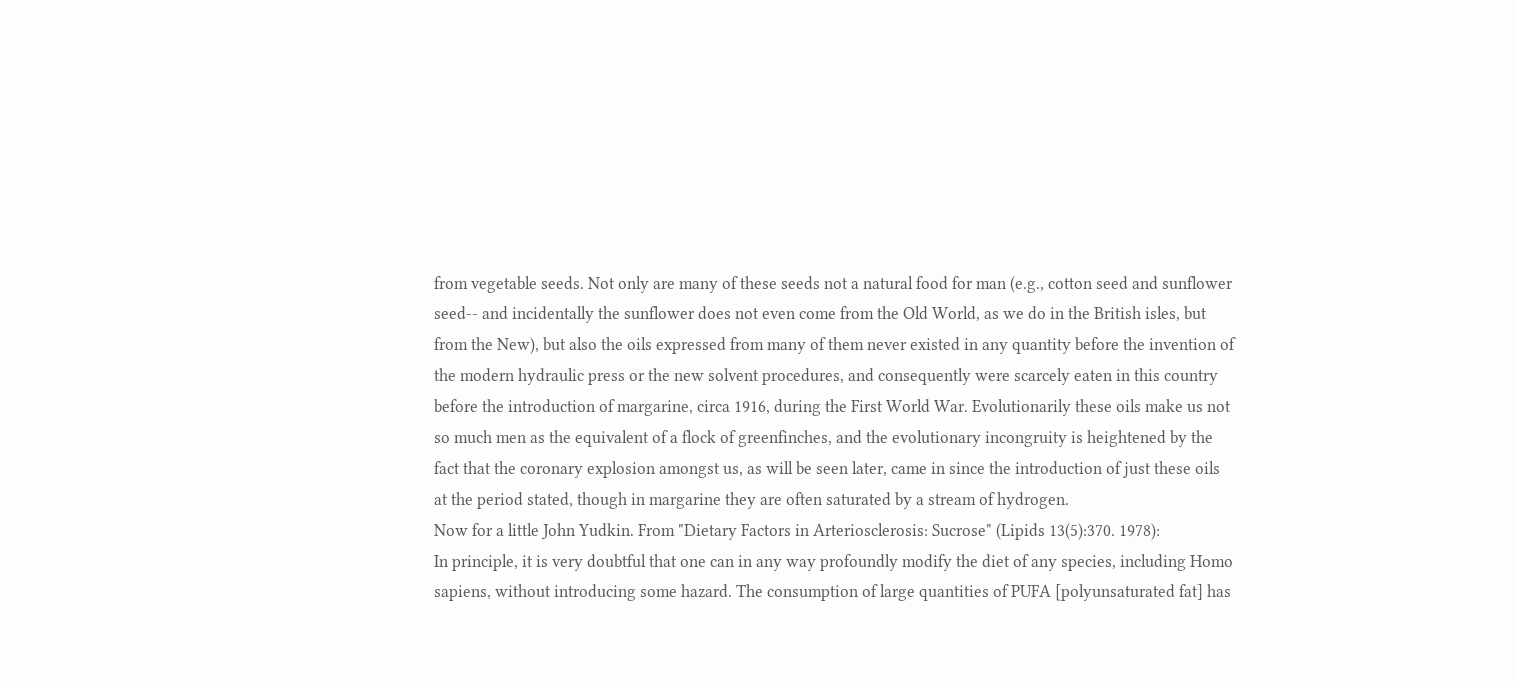from vegetable seeds. Not only are many of these seeds not a natural food for man (e.g., cotton seed and sunflower seed-- and incidentally the sunflower does not even come from the Old World, as we do in the British isles, but from the New), but also the oils expressed from many of them never existed in any quantity before the invention of the modern hydraulic press or the new solvent procedures, and consequently were scarcely eaten in this country before the introduction of margarine, circa 1916, during the First World War. Evolutionarily these oils make us not so much men as the equivalent of a flock of greenfinches, and the evolutionary incongruity is heightened by the fact that the coronary explosion amongst us, as will be seen later, came in since the introduction of just these oils at the period stated, though in margarine they are often saturated by a stream of hydrogen.
Now for a little John Yudkin. From "Dietary Factors in Arteriosclerosis: Sucrose" (Lipids 13(5):370. 1978):
In principle, it is very doubtful that one can in any way profoundly modify the diet of any species, including Homo sapiens, without introducing some hazard. The consumption of large quantities of PUFA [polyunsaturated fat] has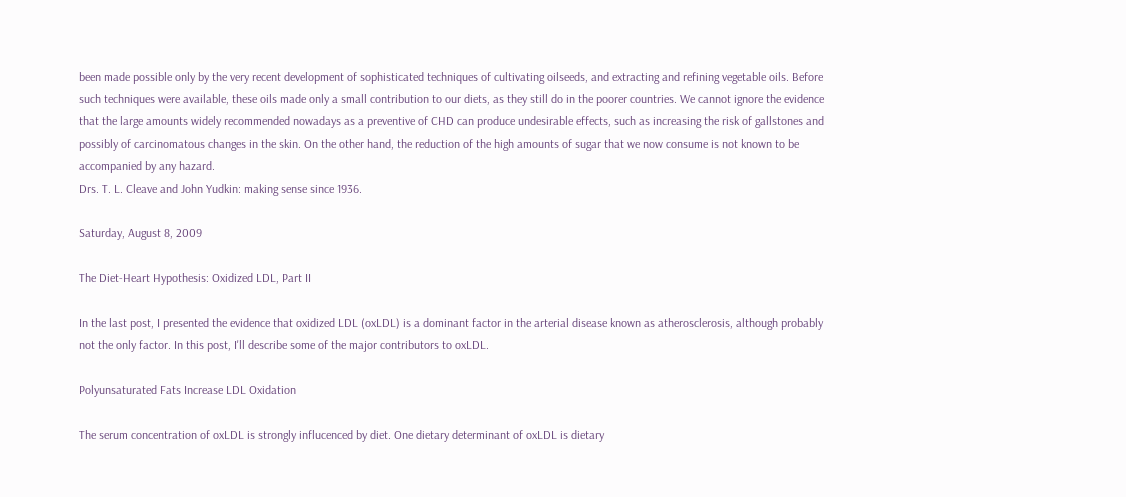been made possible only by the very recent development of sophisticated techniques of cultivating oilseeds, and extracting and refining vegetable oils. Before such techniques were available, these oils made only a small contribution to our diets, as they still do in the poorer countries. We cannot ignore the evidence that the large amounts widely recommended nowadays as a preventive of CHD can produce undesirable effects, such as increasing the risk of gallstones and possibly of carcinomatous changes in the skin. On the other hand, the reduction of the high amounts of sugar that we now consume is not known to be accompanied by any hazard.
Drs. T. L. Cleave and John Yudkin: making sense since 1936.

Saturday, August 8, 2009

The Diet-Heart Hypothesis: Oxidized LDL, Part II

In the last post, I presented the evidence that oxidized LDL (oxLDL) is a dominant factor in the arterial disease known as atherosclerosis, although probably not the only factor. In this post, I'll describe some of the major contributors to oxLDL.

Polyunsaturated Fats Increase LDL Oxidation

The serum concentration of oxLDL is strongly influcenced by diet. One dietary determinant of oxLDL is dietary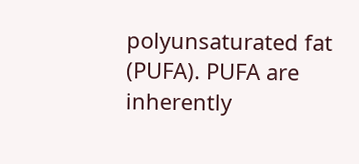polyunsaturated fat (PUFA). PUFA are inherently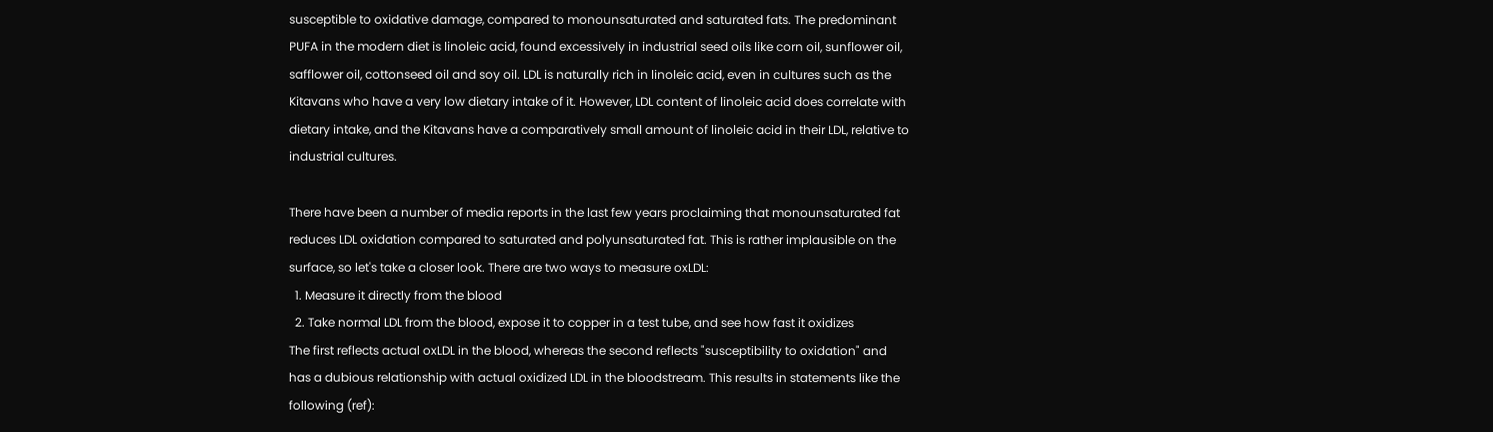susceptible to oxidative damage, compared to monounsaturated and saturated fats. The predominant PUFA in the modern diet is linoleic acid, found excessively in industrial seed oils like corn oil, sunflower oil, safflower oil, cottonseed oil and soy oil. LDL is naturally rich in linoleic acid, even in cultures such as the Kitavans who have a very low dietary intake of it. However, LDL content of linoleic acid does correlate with dietary intake, and the Kitavans have a comparatively small amount of linoleic acid in their LDL, relative to industrial cultures.

There have been a number of media reports in the last few years proclaiming that monounsaturated fat reduces LDL oxidation compared to saturated and polyunsaturated fat. This is rather implausible on the surface, so let's take a closer look. There are two ways to measure oxLDL:
  1. Measure it directly from the blood
  2. Take normal LDL from the blood, expose it to copper in a test tube, and see how fast it oxidizes
The first reflects actual oxLDL in the blood, whereas the second reflects "susceptibility to oxidation" and has a dubious relationship with actual oxidized LDL in the bloodstream. This results in statements like the following (ref):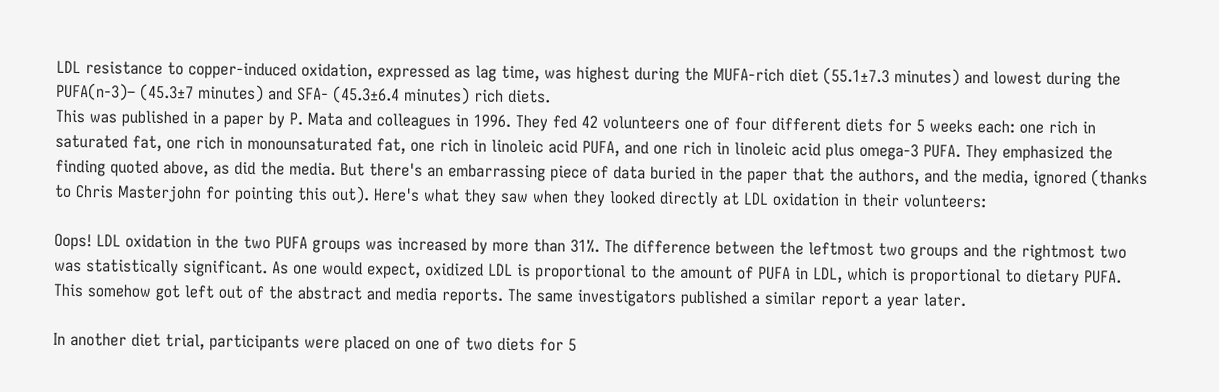LDL resistance to copper-induced oxidation, expressed as lag time, was highest during the MUFA-rich diet (55.1±7.3 minutes) and lowest during the PUFA(n-3)– (45.3±7 minutes) and SFA- (45.3±6.4 minutes) rich diets.
This was published in a paper by P. Mata and colleagues in 1996. They fed 42 volunteers one of four different diets for 5 weeks each: one rich in saturated fat, one rich in monounsaturated fat, one rich in linoleic acid PUFA, and one rich in linoleic acid plus omega-3 PUFA. They emphasized the finding quoted above, as did the media. But there's an embarrassing piece of data buried in the paper that the authors, and the media, ignored (thanks to Chris Masterjohn for pointing this out). Here's what they saw when they looked directly at LDL oxidation in their volunteers:

Oops! LDL oxidation in the two PUFA groups was increased by more than 31%. The difference between the leftmost two groups and the rightmost two was statistically significant. As one would expect, oxidized LDL is proportional to the amount of PUFA in LDL, which is proportional to dietary PUFA. This somehow got left out of the abstract and media reports. The same investigators published a similar report a year later.

In another diet trial, participants were placed on one of two diets for 5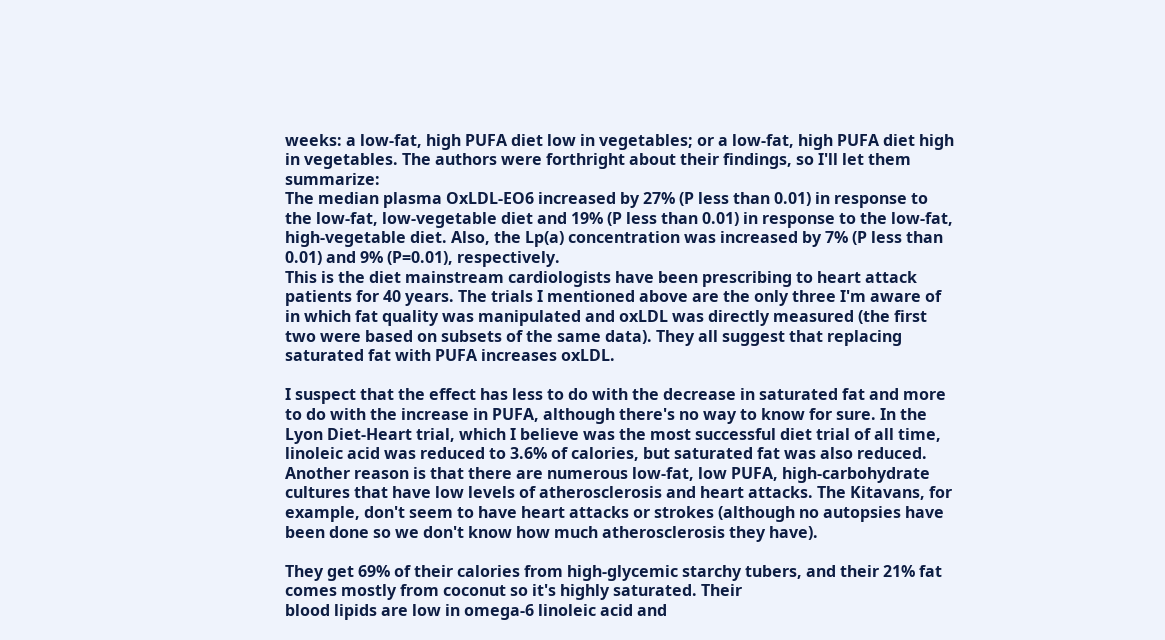weeks: a low-fat, high PUFA diet low in vegetables; or a low-fat, high PUFA diet high in vegetables. The authors were forthright about their findings, so I'll let them summarize:
The median plasma OxLDL-EO6 increased by 27% (P less than 0.01) in response to the low-fat, low-vegetable diet and 19% (P less than 0.01) in response to the low-fat, high-vegetable diet. Also, the Lp(a) concentration was increased by 7% (P less than 0.01) and 9% (P=0.01), respectively.
This is the diet mainstream cardiologists have been prescribing to heart attack patients for 40 years. The trials I mentioned above are the only three I'm aware of in which fat quality was manipulated and oxLDL was directly measured (the first two were based on subsets of the same data). They all suggest that replacing saturated fat with PUFA increases oxLDL.

I suspect that the effect has less to do with the decrease in saturated fat and more to do with the increase in PUFA, although there's no way to know for sure. In the
Lyon Diet-Heart trial, which I believe was the most successful diet trial of all time, linoleic acid was reduced to 3.6% of calories, but saturated fat was also reduced. Another reason is that there are numerous low-fat, low PUFA, high-carbohydrate cultures that have low levels of atherosclerosis and heart attacks. The Kitavans, for example, don't seem to have heart attacks or strokes (although no autopsies have been done so we don't know how much atherosclerosis they have).

They get 69% of their calories from high-glycemic starchy tubers, and their 21% fat comes mostly from coconut so it's highly saturated. Their
blood lipids are low in omega-6 linoleic acid and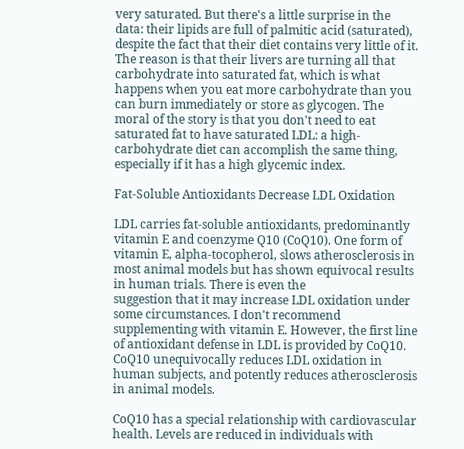very saturated. But there's a little surprise in the data: their lipids are full of palmitic acid (saturated), despite the fact that their diet contains very little of it. The reason is that their livers are turning all that carbohydrate into saturated fat, which is what happens when you eat more carbohydrate than you can burn immediately or store as glycogen. The moral of the story is that you don't need to eat saturated fat to have saturated LDL: a high-carbohydrate diet can accomplish the same thing, especially if it has a high glycemic index.

Fat-Soluble Antioxidants Decrease LDL Oxidation

LDL carries fat-soluble antioxidants, predominantly vitamin E and coenzyme Q10 (CoQ10). One form of vitamin E, alpha-tocopherol, slows atherosclerosis in most animal models but has shown equivocal results in human trials. There is even the
suggestion that it may increase LDL oxidation under some circumstances. I don't recommend supplementing with vitamin E. However, the first line of antioxidant defense in LDL is provided by CoQ10. CoQ10 unequivocally reduces LDL oxidation in human subjects, and potently reduces atherosclerosis in animal models.

CoQ10 has a special relationship with cardiovascular health. Levels are reduced in individuals with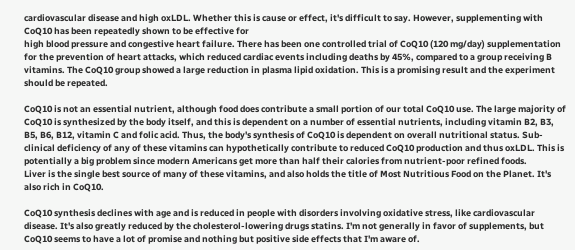cardiovascular disease and high oxLDL. Whether this is cause or effect, it's difficult to say. However, supplementing with CoQ10 has been repeatedly shown to be effective for
high blood pressure and congestive heart failure. There has been one controlled trial of CoQ10 (120 mg/day) supplementation for the prevention of heart attacks, which reduced cardiac events including deaths by 45%, compared to a group receiving B vitamins. The CoQ10 group showed a large reduction in plasma lipid oxidation. This is a promising result and the experiment should be repeated.

CoQ10 is not an essential nutrient, although food does contribute a small portion of our total CoQ10 use. The large majority of CoQ10 is synthesized by the body itself, and this is dependent on a number of essential nutrients, including vitamin B2, B3, B5, B6, B12, vitamin C and folic acid. Thus, the body's synthesis of CoQ10 is dependent on overall nutritional status. Sub-clinical deficiency of any of these vitamins can hypothetically contribute to reduced CoQ10 production and thus oxLDL. This is potentially a big problem since modern Americans get more than half their calories from nutrient-poor refined foods.
Liver is the single best source of many of these vitamins, and also holds the title of Most Nutritious Food on the Planet. It's also rich in CoQ10.

CoQ10 synthesis declines with age and is reduced in people with disorders involving oxidative stress, like cardiovascular disease. It's also greatly reduced by the cholesterol-lowering drugs statins. I'm not generally in favor of supplements, but CoQ10 seems to have a lot of promise and nothing but positive side effects that I'm aware of.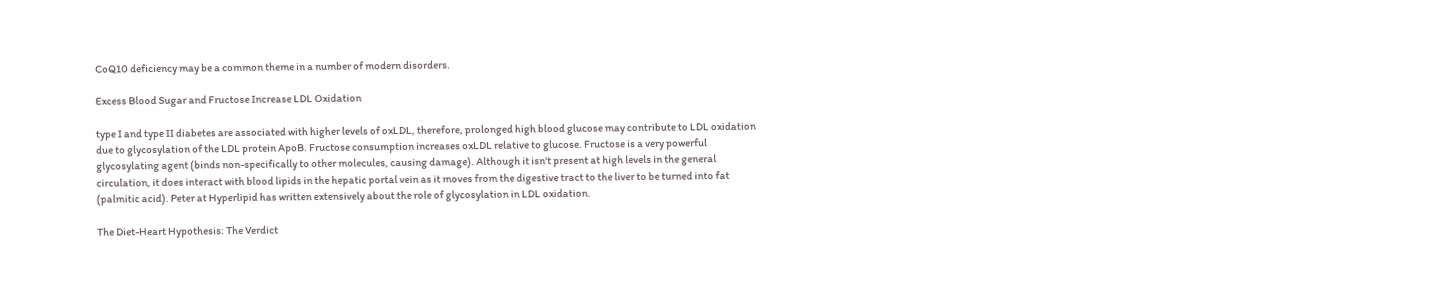CoQ10 deficiency may be a common theme in a number of modern disorders.

Excess Blood Sugar and Fructose Increase LDL Oxidation

type I and type II diabetes are associated with higher levels of oxLDL, therefore, prolonged high blood glucose may contribute to LDL oxidation due to glycosylation of the LDL protein ApoB. Fructose consumption increases oxLDL relative to glucose. Fructose is a very powerful glycosylating agent (binds non-specifically to other molecules, causing damage). Although it isn't present at high levels in the general circulation, it does interact with blood lipids in the hepatic portal vein as it moves from the digestive tract to the liver to be turned into fat (palmitic acid). Peter at Hyperlipid has written extensively about the role of glycosylation in LDL oxidation.

The Diet-Heart Hypothesis: The Verdict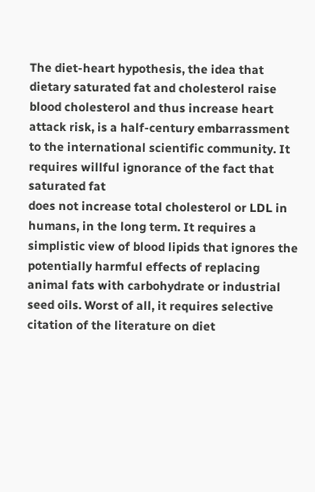The diet-heart hypothesis, the idea that dietary saturated fat and cholesterol raise blood cholesterol and thus increase heart attack risk, is a half-century embarrassment to the international scientific community. It requires willful ignorance of the fact that saturated fat
does not increase total cholesterol or LDL in humans, in the long term. It requires a simplistic view of blood lipids that ignores the potentially harmful effects of replacing animal fats with carbohydrate or industrial seed oils. Worst of all, it requires selective citation of the literature on diet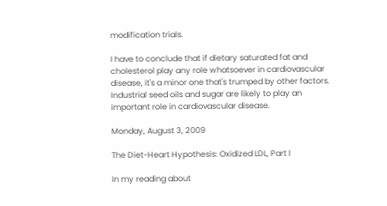modification trials.

I have to conclude that if dietary saturated fat and cholesterol play any role whatsoever in cardiovascular disease, it's a minor one that's trumped by other factors. Industrial seed oils and sugar are likely to play an important role in cardiovascular disease.

Monday, August 3, 2009

The Diet-Heart Hypothesis: Oxidized LDL, Part I

In my reading about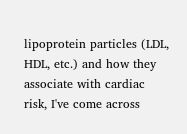lipoprotein particles (LDL, HDL, etc.) and how they associate with cardiac risk, I've come across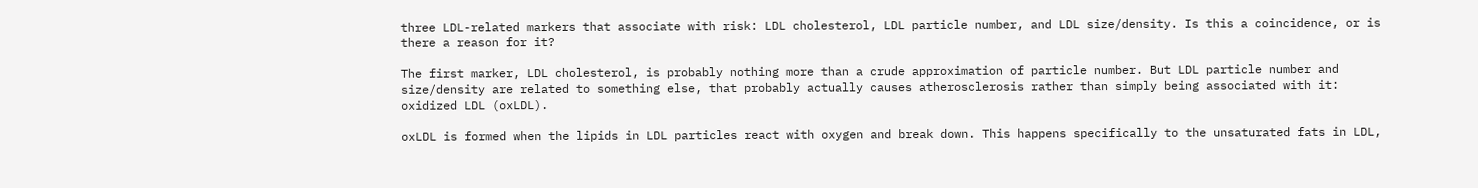three LDL-related markers that associate with risk: LDL cholesterol, LDL particle number, and LDL size/density. Is this a coincidence, or is there a reason for it?

The first marker, LDL cholesterol, is probably nothing more than a crude approximation of particle number. But LDL particle number and size/density are related to something else, that probably actually causes atherosclerosis rather than simply being associated with it: oxidized LDL (oxLDL).

oxLDL is formed when the lipids in LDL particles react with oxygen and break down. This happens specifically to the unsaturated fats in LDL,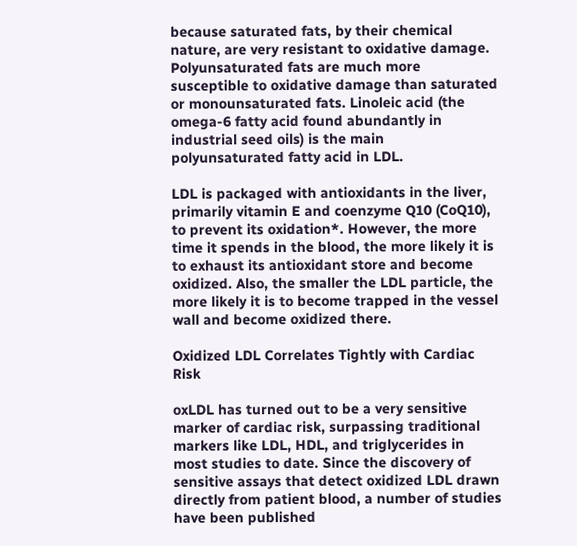because saturated fats, by their chemical nature, are very resistant to oxidative damage. Polyunsaturated fats are much more susceptible to oxidative damage than saturated or monounsaturated fats. Linoleic acid (the omega-6 fatty acid found abundantly in industrial seed oils) is the main polyunsaturated fatty acid in LDL.

LDL is packaged with antioxidants in the liver, primarily vitamin E and coenzyme Q10 (CoQ10), to prevent its oxidation*. However, the more time it spends in the blood, the more likely it is to exhaust its antioxidant store and become oxidized. Also, the smaller the LDL particle, the more likely it is to become trapped in the vessel wall and become oxidized there.

Oxidized LDL Correlates Tightly with Cardiac Risk

oxLDL has turned out to be a very sensitive marker of cardiac risk, surpassing traditional markers like LDL, HDL, and triglycerides in most studies to date. Since the discovery of sensitive assays that detect oxidized LDL drawn directly from patient blood, a number of studies have been published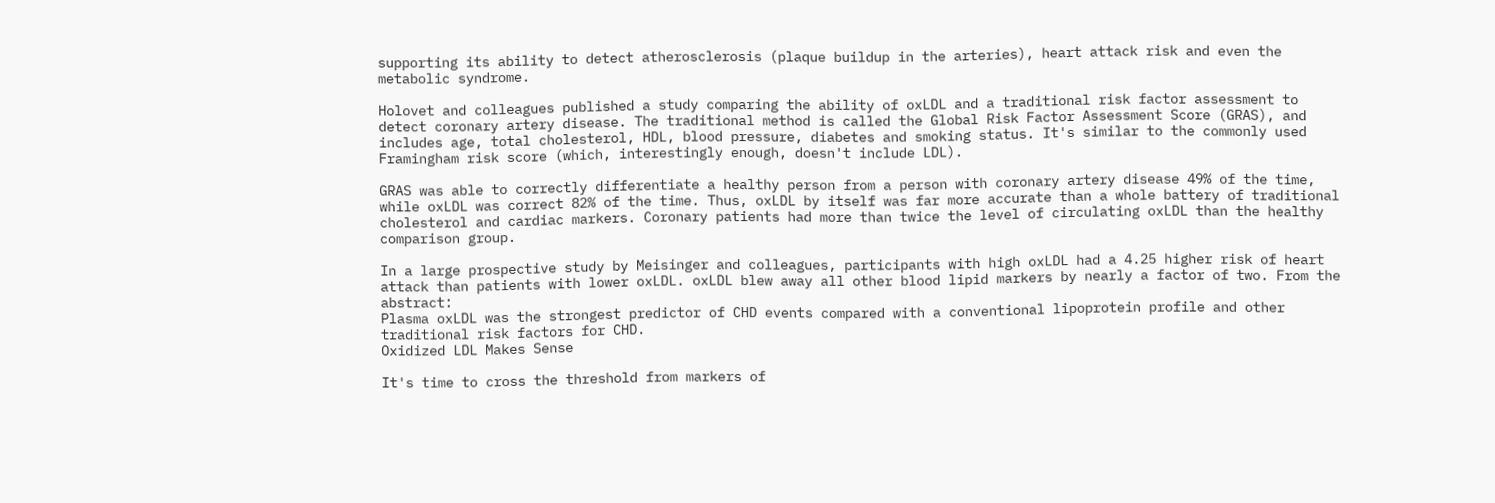supporting its ability to detect atherosclerosis (plaque buildup in the arteries), heart attack risk and even the metabolic syndrome.

Holovet and colleagues published a study comparing the ability of oxLDL and a traditional risk factor assessment to detect coronary artery disease. The traditional method is called the Global Risk Factor Assessment Score (GRAS), and includes age, total cholesterol, HDL, blood pressure, diabetes and smoking status. It's similar to the commonly used Framingham risk score (which, interestingly enough, doesn't include LDL).

GRAS was able to correctly differentiate a healthy person from a person with coronary artery disease 49% of the time, while oxLDL was correct 82% of the time. Thus, oxLDL by itself was far more accurate than a whole battery of traditional cholesterol and cardiac markers. Coronary patients had more than twice the level of circulating oxLDL than the healthy comparison group.

In a large prospective study by Meisinger and colleagues, participants with high oxLDL had a 4.25 higher risk of heart attack than patients with lower oxLDL. oxLDL blew away all other blood lipid markers by nearly a factor of two. From the abstract:
Plasma oxLDL was the strongest predictor of CHD events compared with a conventional lipoprotein profile and other traditional risk factors for CHD.
Oxidized LDL Makes Sense

It's time to cross the threshold from markers of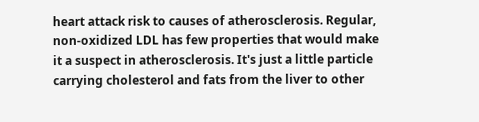heart attack risk to causes of atherosclerosis. Regular, non-oxidized LDL has few properties that would make it a suspect in atherosclerosis. It's just a little particle carrying cholesterol and fats from the liver to other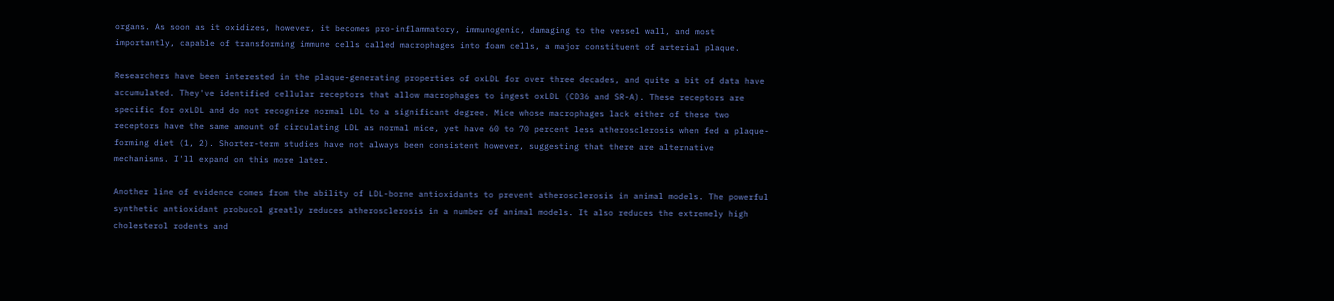organs. As soon as it oxidizes, however, it becomes pro-inflammatory, immunogenic, damaging to the vessel wall, and most importantly, capable of transforming immune cells called macrophages into foam cells, a major constituent of arterial plaque.

Researchers have been interested in the plaque-generating properties of oxLDL for over three decades, and quite a bit of data have accumulated. They've identified cellular receptors that allow macrophages to ingest oxLDL (CD36 and SR-A). These receptors are specific for oxLDL and do not recognize normal LDL to a significant degree. Mice whose macrophages lack either of these two receptors have the same amount of circulating LDL as normal mice, yet have 60 to 70 percent less atherosclerosis when fed a plaque-forming diet (1, 2). Shorter-term studies have not always been consistent however, suggesting that there are alternative mechanisms. I'll expand on this more later.

Another line of evidence comes from the ability of LDL-borne antioxidants to prevent atherosclerosis in animal models. The powerful synthetic antioxidant probucol greatly reduces atherosclerosis in a number of animal models. It also reduces the extremely high cholesterol rodents and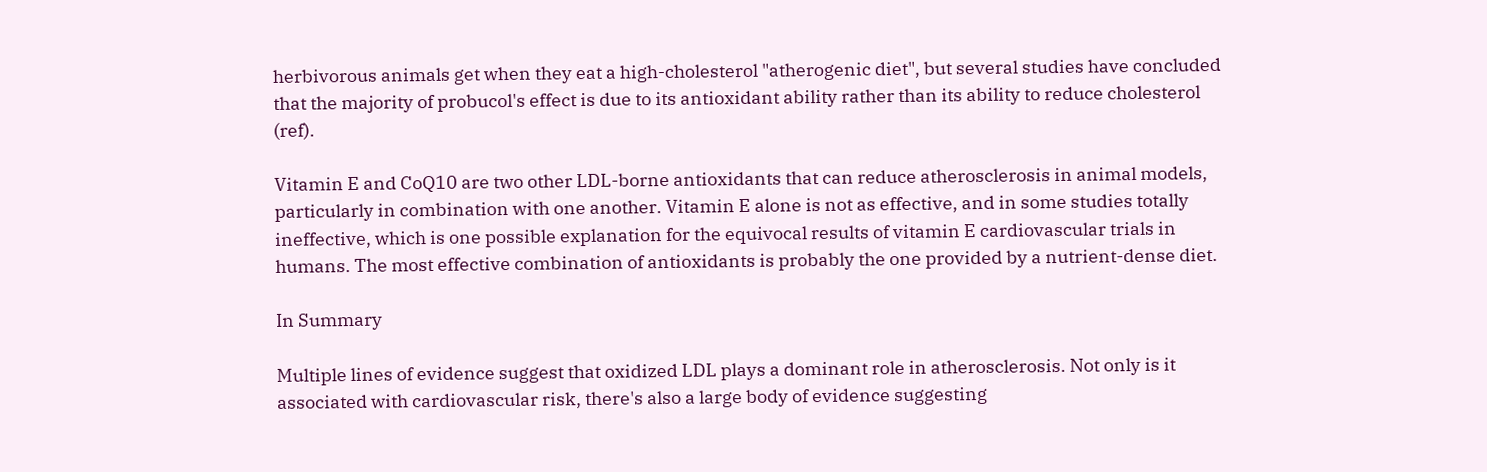herbivorous animals get when they eat a high-cholesterol "atherogenic diet", but several studies have concluded that the majority of probucol's effect is due to its antioxidant ability rather than its ability to reduce cholesterol (ref).

Vitamin E and CoQ10 are two other LDL-borne antioxidants that can reduce atherosclerosis in animal models, particularly in combination with one another. Vitamin E alone is not as effective, and in some studies totally ineffective, which is one possible explanation for the equivocal results of vitamin E cardiovascular trials in humans. The most effective combination of antioxidants is probably the one provided by a nutrient-dense diet.

In Summary

Multiple lines of evidence suggest that oxidized LDL plays a dominant role in atherosclerosis. Not only is it associated with cardiovascular risk, there's also a large body of evidence suggesting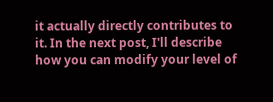it actually directly contributes to it. In the next post, I'll describe how you can modify your level of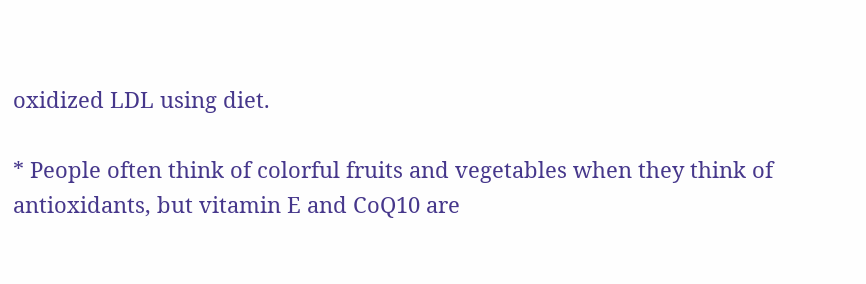oxidized LDL using diet.

* People often think of colorful fruits and vegetables when they think of antioxidants, but vitamin E and CoQ10 are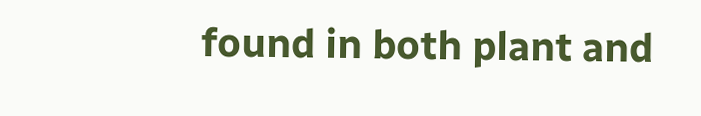found in both plant and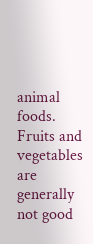animal foods. Fruits and vegetables are generally not good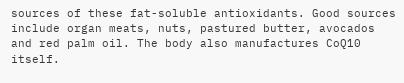sources of these fat-soluble antioxidants. Good sources include organ meats, nuts, pastured butter, avocados and red palm oil. The body also manufactures CoQ10 itself.